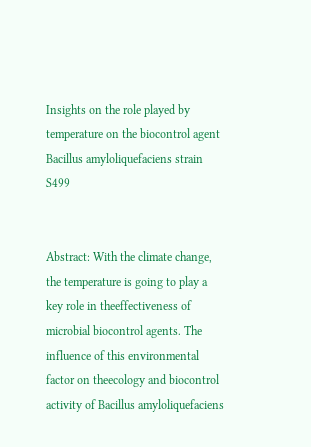Insights on the role played by temperature on the biocontrol agent Bacillus amyloliquefaciens strain S499


Abstract: With the climate change, the temperature is going to play a key role in theeffectiveness of microbial biocontrol agents. The influence of this environmental factor on theecology and biocontrol activity of Bacillus amyloliquefaciens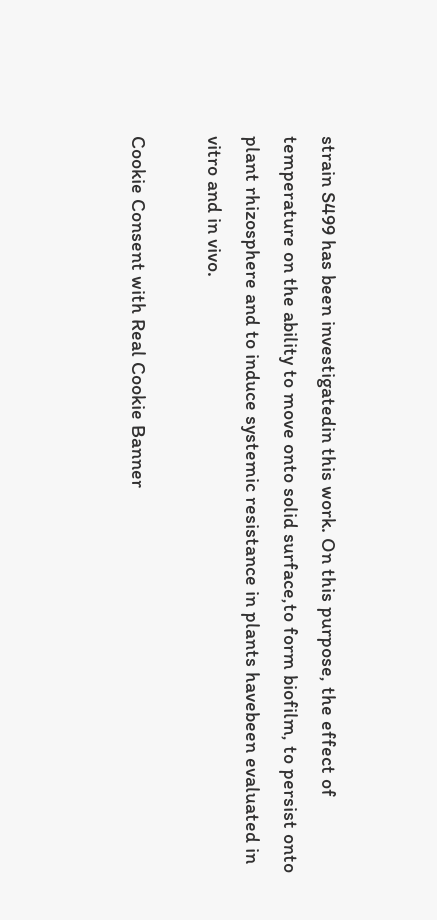strain S499 has been investigatedin this work. On this purpose, the effect of temperature on the ability to move onto solid surface,to form biofilm, to persist onto plant rhizosphere and to induce systemic resistance in plants havebeen evaluated in vitro and in vivo.

Cookie Consent with Real Cookie Banner